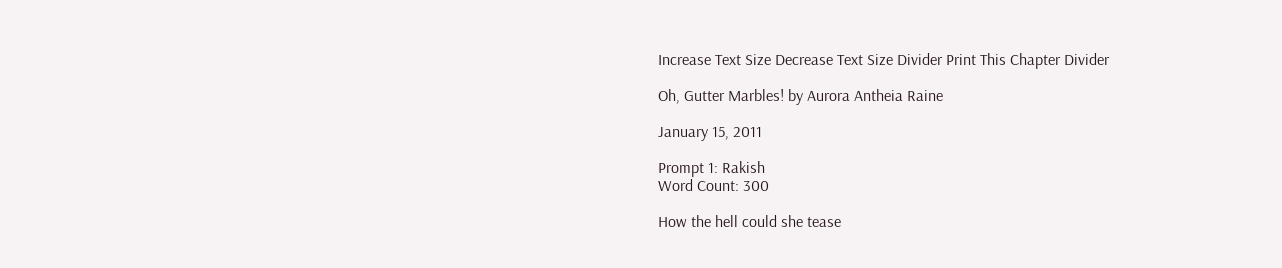Increase Text Size Decrease Text Size Divider Print This Chapter Divider

Oh, Gutter Marbles! by Aurora Antheia Raine

January 15, 2011

Prompt 1: Rakish
Word Count: 300

How the hell could she tease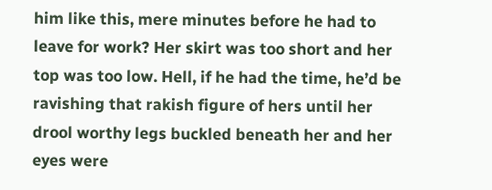him like this, mere minutes before he had to leave for work? Her skirt was too short and her top was too low. Hell, if he had the time, he’d be ravishing that rakish figure of hers until her drool worthy legs buckled beneath her and her eyes were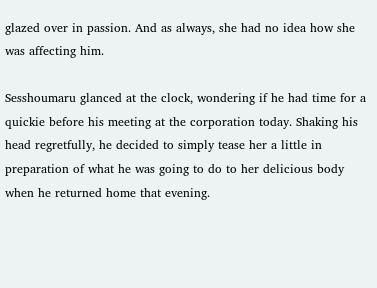glazed over in passion. And as always, she had no idea how she was affecting him.

Sesshoumaru glanced at the clock, wondering if he had time for a quickie before his meeting at the corporation today. Shaking his head regretfully, he decided to simply tease her a little in preparation of what he was going to do to her delicious body when he returned home that evening.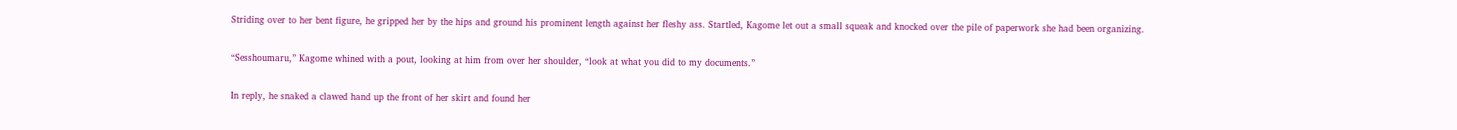Striding over to her bent figure, he gripped her by the hips and ground his prominent length against her fleshy ass. Startled, Kagome let out a small squeak and knocked over the pile of paperwork she had been organizing.

“Sesshoumaru,” Kagome whined with a pout, looking at him from over her shoulder, “look at what you did to my documents.”

In reply, he snaked a clawed hand up the front of her skirt and found her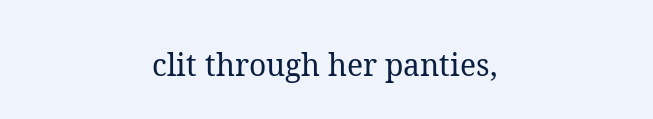clit through her panties,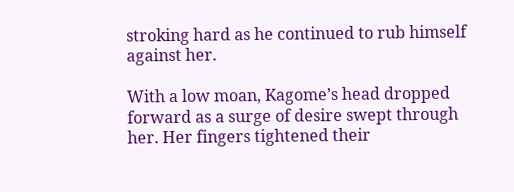stroking hard as he continued to rub himself against her.

With a low moan, Kagome’s head dropped forward as a surge of desire swept through her. Her fingers tightened their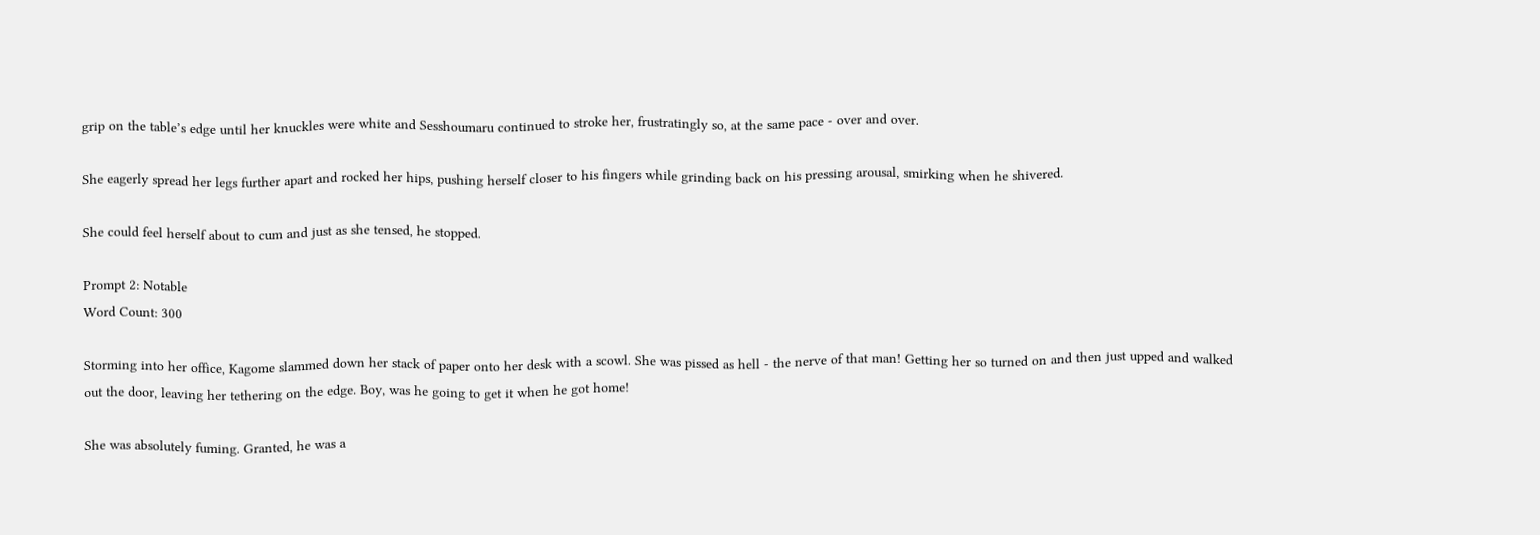grip on the table’s edge until her knuckles were white and Sesshoumaru continued to stroke her, frustratingly so, at the same pace - over and over.

She eagerly spread her legs further apart and rocked her hips, pushing herself closer to his fingers while grinding back on his pressing arousal, smirking when he shivered.

She could feel herself about to cum and just as she tensed, he stopped.

Prompt 2: Notable
Word Count: 300

Storming into her office, Kagome slammed down her stack of paper onto her desk with a scowl. She was pissed as hell - the nerve of that man! Getting her so turned on and then just upped and walked out the door, leaving her tethering on the edge. Boy, was he going to get it when he got home!

She was absolutely fuming. Granted, he was a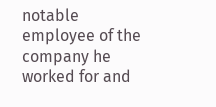notable employee of the company he worked for and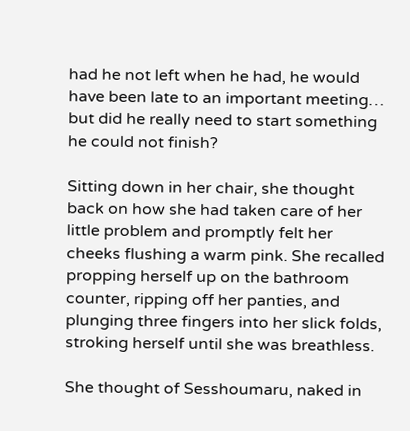had he not left when he had, he would have been late to an important meeting… but did he really need to start something he could not finish?

Sitting down in her chair, she thought back on how she had taken care of her little problem and promptly felt her cheeks flushing a warm pink. She recalled propping herself up on the bathroom counter, ripping off her panties, and plunging three fingers into her slick folds, stroking herself until she was breathless.

She thought of Sesshoumaru, naked in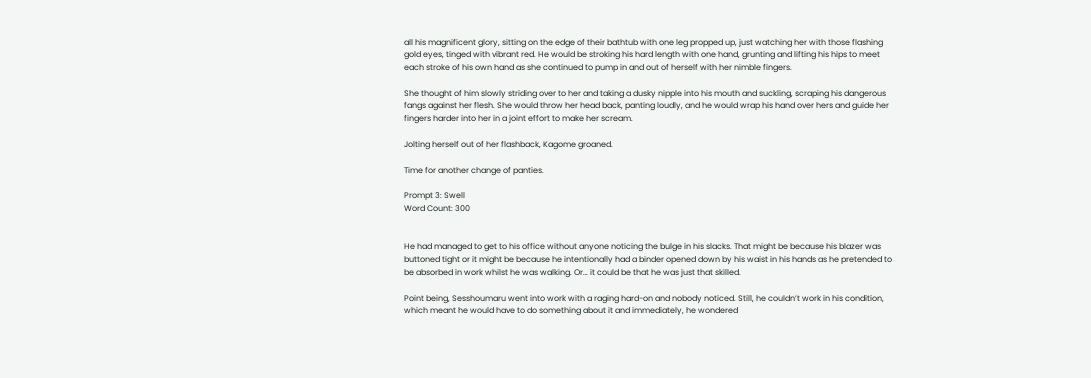all his magnificent glory, sitting on the edge of their bathtub with one leg propped up, just watching her with those flashing gold eyes, tinged with vibrant red. He would be stroking his hard length with one hand, grunting and lifting his hips to meet each stroke of his own hand as she continued to pump in and out of herself with her nimble fingers.

She thought of him slowly striding over to her and taking a dusky nipple into his mouth and suckling, scraping his dangerous fangs against her flesh. She would throw her head back, panting loudly, and he would wrap his hand over hers and guide her fingers harder into her in a joint effort to make her scream.

Jolting herself out of her flashback, Kagome groaned.

Time for another change of panties.

Prompt 3: Swell
Word Count: 300


He had managed to get to his office without anyone noticing the bulge in his slacks. That might be because his blazer was buttoned tight or it might be because he intentionally had a binder opened down by his waist in his hands as he pretended to be absorbed in work whilst he was walking. Or… it could be that he was just that skilled.

Point being, Sesshoumaru went into work with a raging hard-on and nobody noticed. Still, he couldn’t work in his condition, which meant he would have to do something about it and immediately, he wondered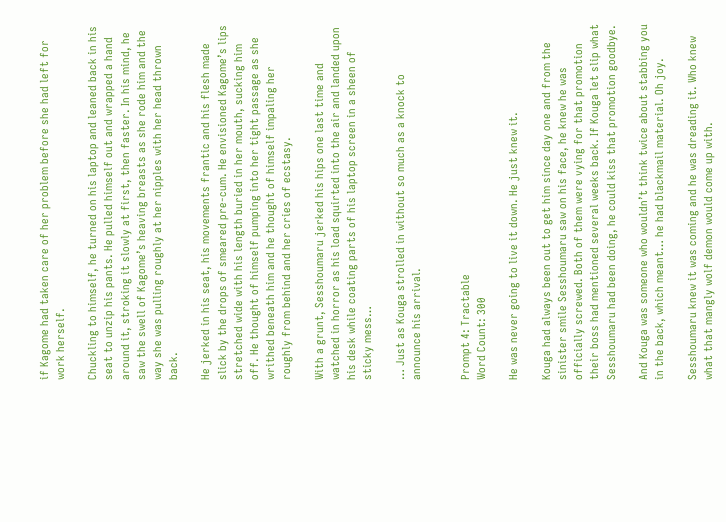if Kagome had taken care of her problem before she had left for work herself.

Chuckling to himself, he turned on his laptop and leaned back in his seat to unzip his pants. He pulled himself out and wrapped a hand around it, stroking it slowly at first, then faster. In his mind, he saw the swell of Kagome’s heaving breasts as she rode him and the way she was pulling roughly at her nipples with her head thrown back.

He jerked in his seat, his movements frantic and his flesh made slick by the drops of smeared pre-cum. He envisioned Kagome’s lips stretched wide with his length buried in her mouth, sucking him off. He thought of himself pumping into her tight passage as she writhed beneath him and he thought of himself impaling her roughly from behind and her cries of ecstasy.

With a grunt, Sesshoumaru jerked his hips one last time and watched in horror as his load squirted into the air and landed upon his desk while coating parts of his laptop screen in a sheen of sticky mess…

… Just as Kouga strolled in without so much as a knock to announce his arrival.


Prompt 4: Tractable
Word Count: 300

He was never going to live it down. He just knew it.

Kouga had always been out to get him since day one and from the sinister smile Sesshoumaru saw on his face, he knew he was officially screwed. Both of them were vying for that promotion their boss had mentioned several weeks back. If Kouga let slip what Sesshoumaru had been doing, he could kiss that promotion goodbye.

And Kouga was someone who wouldn’t think twice about stabbing you in the back, which meant… he had blackmail material. Oh joy.

Sesshoumaru knew it was coming and he was dreading it. Who knew what that mangly wolf demon would come up with.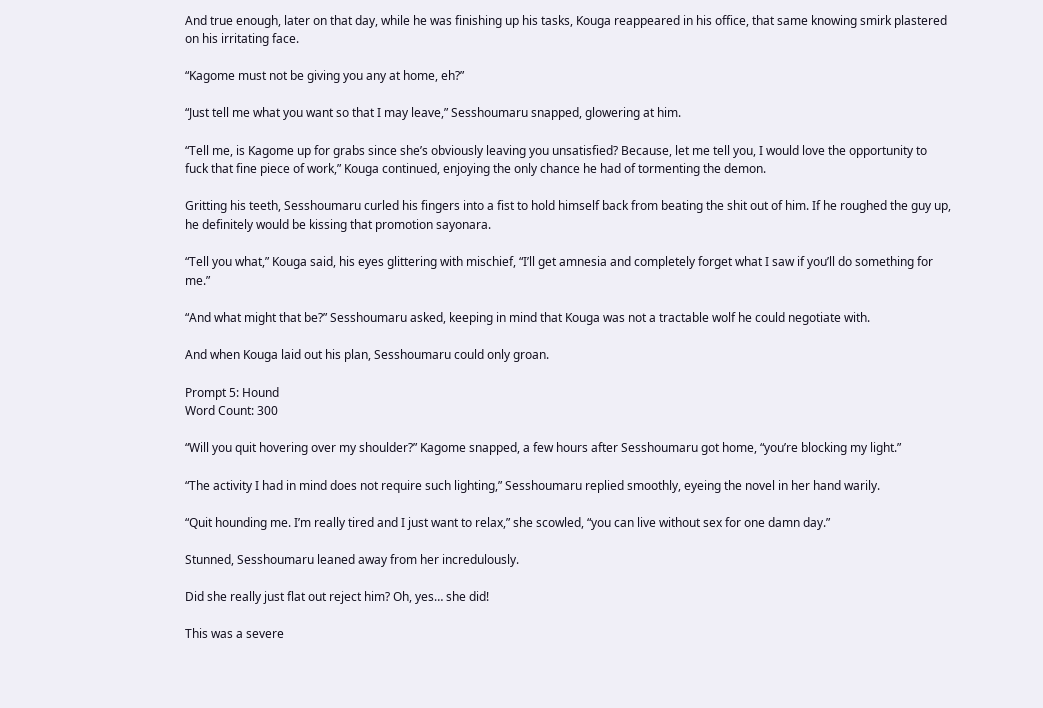And true enough, later on that day, while he was finishing up his tasks, Kouga reappeared in his office, that same knowing smirk plastered on his irritating face.

“Kagome must not be giving you any at home, eh?”

“Just tell me what you want so that I may leave,” Sesshoumaru snapped, glowering at him.

“Tell me, is Kagome up for grabs since she’s obviously leaving you unsatisfied? Because, let me tell you, I would love the opportunity to fuck that fine piece of work,” Kouga continued, enjoying the only chance he had of tormenting the demon.

Gritting his teeth, Sesshoumaru curled his fingers into a fist to hold himself back from beating the shit out of him. If he roughed the guy up, he definitely would be kissing that promotion sayonara.

“Tell you what,” Kouga said, his eyes glittering with mischief, “I’ll get amnesia and completely forget what I saw if you’ll do something for me.”

“And what might that be?” Sesshoumaru asked, keeping in mind that Kouga was not a tractable wolf he could negotiate with.

And when Kouga laid out his plan, Sesshoumaru could only groan.

Prompt 5: Hound
Word Count: 300

“Will you quit hovering over my shoulder?” Kagome snapped, a few hours after Sesshoumaru got home, “you’re blocking my light.”

“The activity I had in mind does not require such lighting,” Sesshoumaru replied smoothly, eyeing the novel in her hand warily.

“Quit hounding me. I’m really tired and I just want to relax,” she scowled, “you can live without sex for one damn day.”

Stunned, Sesshoumaru leaned away from her incredulously.

Did she really just flat out reject him? Oh, yes… she did!

This was a severe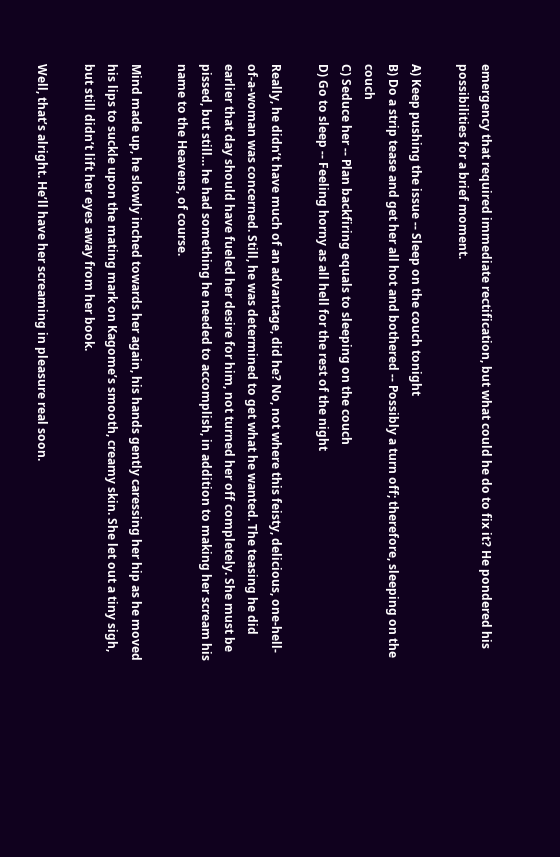emergency that required immediate rectification, but what could he do to fix it? He pondered his possibilities for a brief moment.

A) Keep pushing the issue -- Sleep on the couch tonight
B) Do a strip tease and get her all hot and bothered -- Possibly a turn off; therefore, sleeping on the couch
C) Seduce her -- Plan backfiring equals to sleeping on the couch
D) Go to sleep -- Feeling horny as all hell for the rest of the night

Really, he didn’t have much of an advantage, did he? No, not where this feisty, delicious, one-hell-of-a-woman was concerned. Still, he was determined to get what he wanted. The teasing he did earlier that day should have fueled her desire for him, not turned her off completely. She must be pissed, but still… he had something he needed to accomplish, in addition to making her scream his name to the Heavens, of course.

Mind made up, he slowly inched towards her again, his hands gently caressing her hip as he moved his lips to suckle upon the mating mark on Kagome’s smooth, creamy skin. She let out a tiny sigh, but still didn’t lift her eyes away from her book.

Well, that’s alright. He’ll have her screaming in pleasure real soon.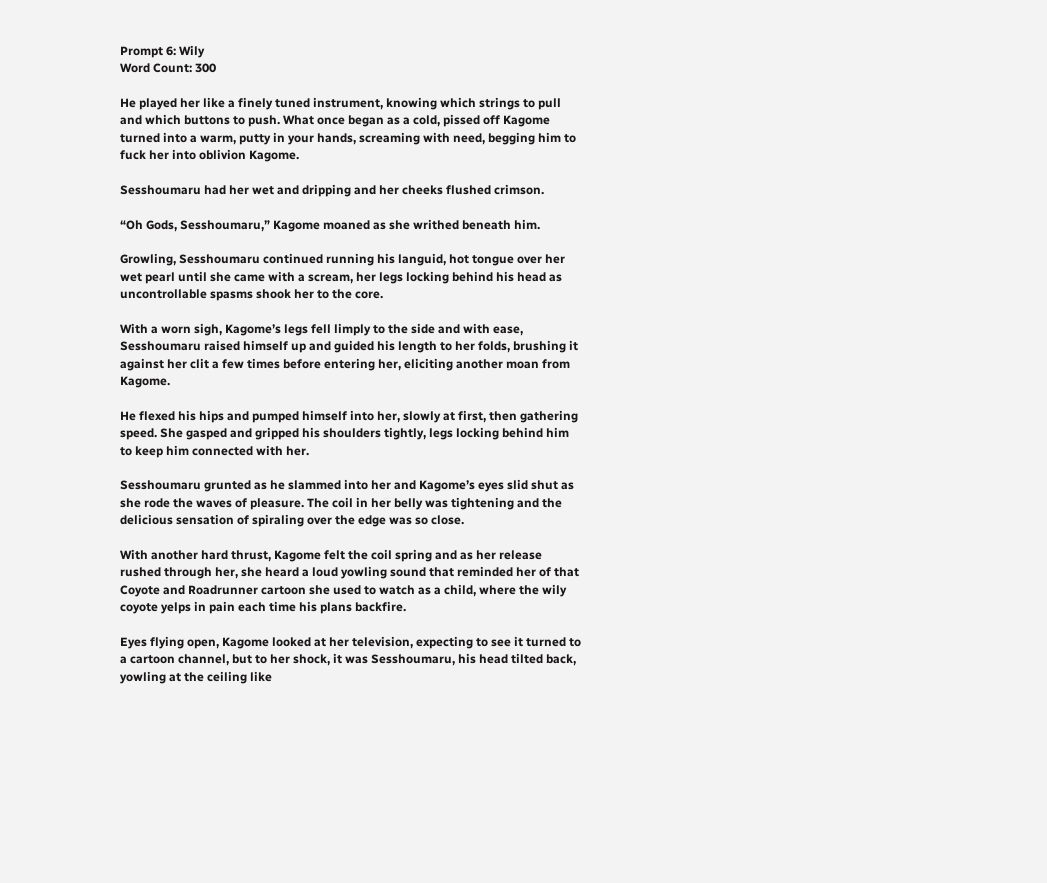Prompt 6: Wily
Word Count: 300

He played her like a finely tuned instrument, knowing which strings to pull and which buttons to push. What once began as a cold, pissed off Kagome turned into a warm, putty in your hands, screaming with need, begging him to fuck her into oblivion Kagome.

Sesshoumaru had her wet and dripping and her cheeks flushed crimson.

“Oh Gods, Sesshoumaru,” Kagome moaned as she writhed beneath him.

Growling, Sesshoumaru continued running his languid, hot tongue over her wet pearl until she came with a scream, her legs locking behind his head as uncontrollable spasms shook her to the core.

With a worn sigh, Kagome’s legs fell limply to the side and with ease, Sesshoumaru raised himself up and guided his length to her folds, brushing it against her clit a few times before entering her, eliciting another moan from Kagome.

He flexed his hips and pumped himself into her, slowly at first, then gathering speed. She gasped and gripped his shoulders tightly, legs locking behind him to keep him connected with her.

Sesshoumaru grunted as he slammed into her and Kagome’s eyes slid shut as she rode the waves of pleasure. The coil in her belly was tightening and the delicious sensation of spiraling over the edge was so close.

With another hard thrust, Kagome felt the coil spring and as her release rushed through her, she heard a loud yowling sound that reminded her of that Coyote and Roadrunner cartoon she used to watch as a child, where the wily coyote yelps in pain each time his plans backfire.

Eyes flying open, Kagome looked at her television, expecting to see it turned to a cartoon channel, but to her shock, it was Sesshoumaru, his head tilted back, yowling at the ceiling like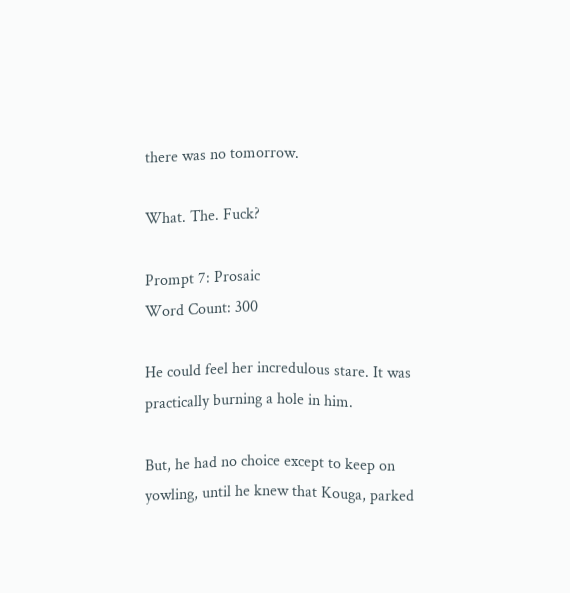there was no tomorrow.

What. The. Fuck?

Prompt 7: Prosaic
Word Count: 300

He could feel her incredulous stare. It was practically burning a hole in him.

But, he had no choice except to keep on yowling, until he knew that Kouga, parked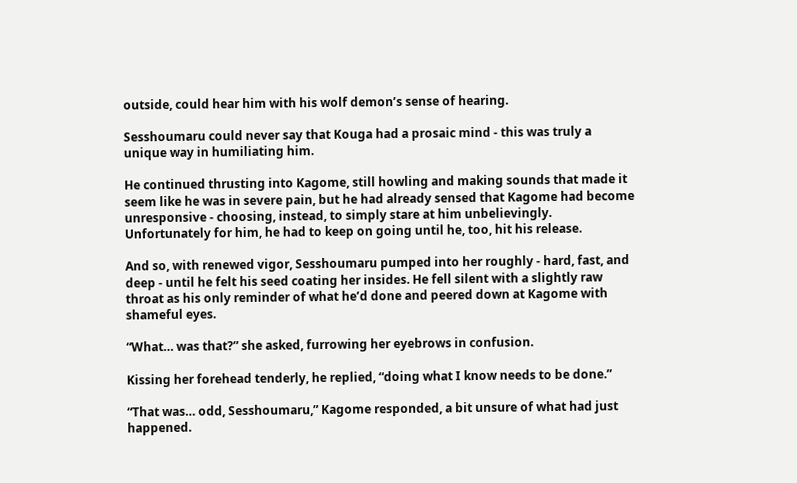outside, could hear him with his wolf demon’s sense of hearing.

Sesshoumaru could never say that Kouga had a prosaic mind - this was truly a unique way in humiliating him.

He continued thrusting into Kagome, still howling and making sounds that made it seem like he was in severe pain, but he had already sensed that Kagome had become unresponsive - choosing, instead, to simply stare at him unbelievingly. Unfortunately for him, he had to keep on going until he, too, hit his release.

And so, with renewed vigor, Sesshoumaru pumped into her roughly - hard, fast, and deep - until he felt his seed coating her insides. He fell silent with a slightly raw throat as his only reminder of what he’d done and peered down at Kagome with shameful eyes.

“What… was that?” she asked, furrowing her eyebrows in confusion.

Kissing her forehead tenderly, he replied, “doing what I know needs to be done.”

“That was… odd, Sesshoumaru,” Kagome responded, a bit unsure of what had just happened.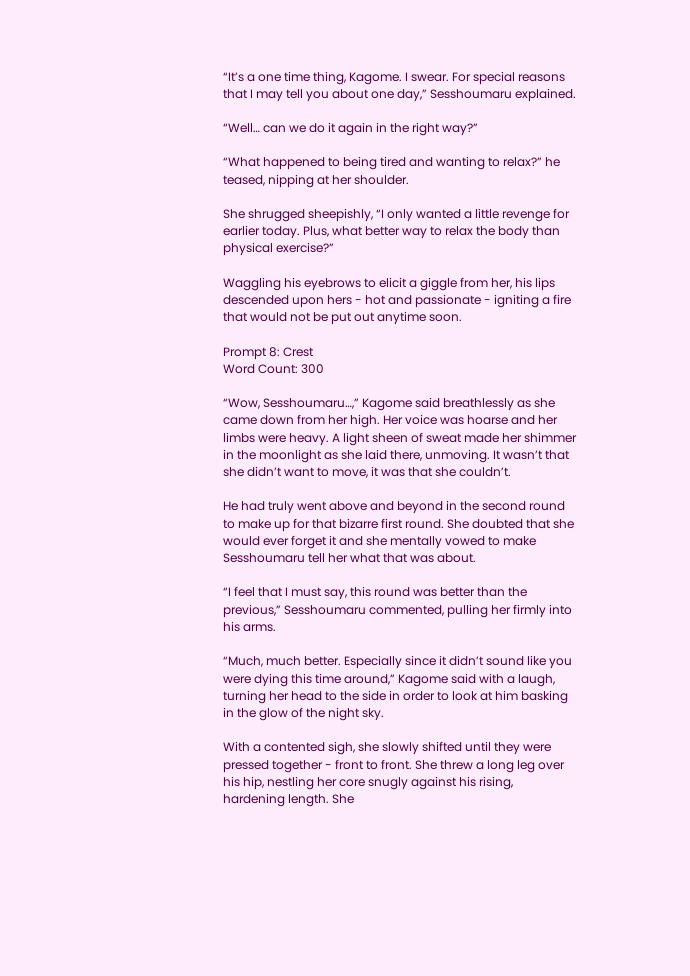“It’s a one time thing, Kagome. I swear. For special reasons that I may tell you about one day,” Sesshoumaru explained.

“Well… can we do it again in the right way?”

“What happened to being tired and wanting to relax?” he teased, nipping at her shoulder.

She shrugged sheepishly, “I only wanted a little revenge for earlier today. Plus, what better way to relax the body than physical exercise?”

Waggling his eyebrows to elicit a giggle from her, his lips descended upon hers - hot and passionate - igniting a fire that would not be put out anytime soon.

Prompt 8: Crest
Word Count: 300

“Wow, Sesshoumaru…,” Kagome said breathlessly as she came down from her high. Her voice was hoarse and her limbs were heavy. A light sheen of sweat made her shimmer in the moonlight as she laid there, unmoving. It wasn’t that she didn’t want to move, it was that she couldn’t.

He had truly went above and beyond in the second round to make up for that bizarre first round. She doubted that she would ever forget it and she mentally vowed to make Sesshoumaru tell her what that was about.

“I feel that I must say, this round was better than the previous,” Sesshoumaru commented, pulling her firmly into his arms.

“Much, much better. Especially since it didn’t sound like you were dying this time around,” Kagome said with a laugh, turning her head to the side in order to look at him basking in the glow of the night sky.

With a contented sigh, she slowly shifted until they were pressed together - front to front. She threw a long leg over his hip, nestling her core snugly against his rising, hardening length. She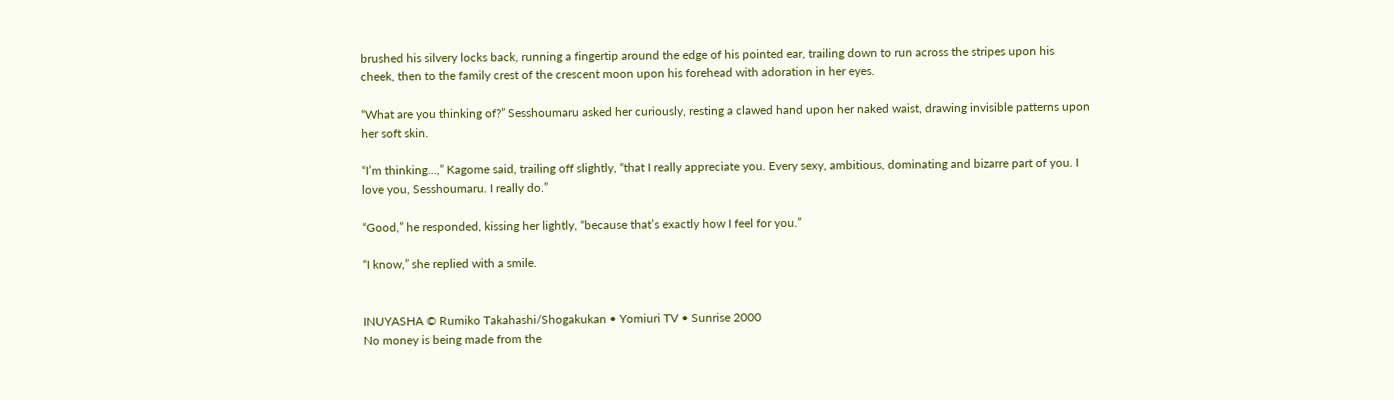brushed his silvery locks back, running a fingertip around the edge of his pointed ear, trailing down to run across the stripes upon his cheek, then to the family crest of the crescent moon upon his forehead with adoration in her eyes.

“What are you thinking of?” Sesshoumaru asked her curiously, resting a clawed hand upon her naked waist, drawing invisible patterns upon her soft skin.

“I’m thinking…,” Kagome said, trailing off slightly, “that I really appreciate you. Every sexy, ambitious, dominating and bizarre part of you. I love you, Sesshoumaru. I really do.”

“Good,” he responded, kissing her lightly, “because that’s exactly how I feel for you.”

“I know,” she replied with a smile.


INUYASHA © Rumiko Takahashi/Shogakukan • Yomiuri TV • Sunrise 2000
No money is being made from the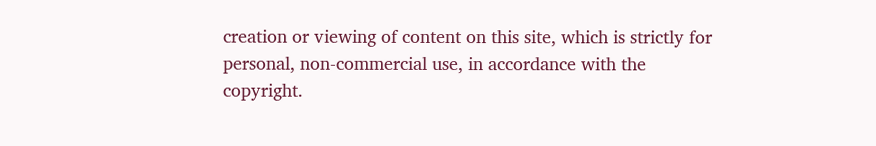creation or viewing of content on this site, which is strictly for personal, non-commercial use, in accordance with the copyright.